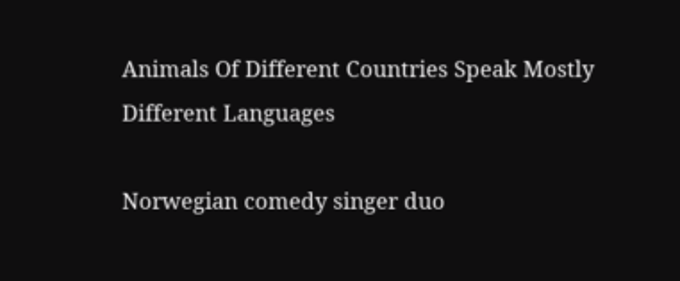Animals Of Different Countries Speak Mostly Different Languages

Norwegian comedy singer duo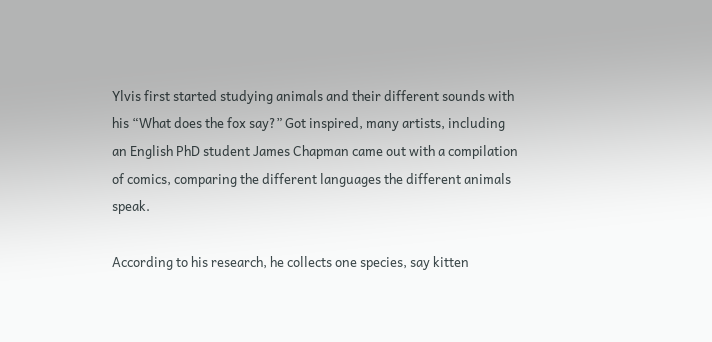Ylvis first started studying animals and their different sounds with his “What does the fox say?” Got inspired, many artists, including an English PhD student James Chapman came out with a compilation of comics, comparing the different languages the different animals speak.

According to his research, he collects one species, say kitten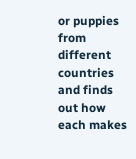or puppies from different countries and finds out how each makes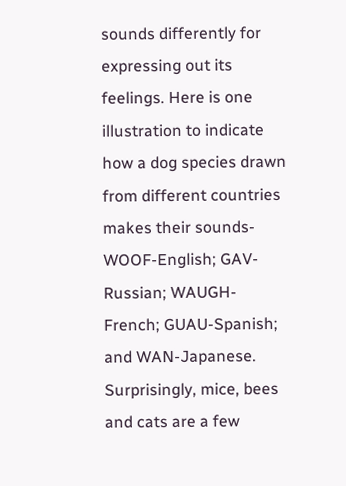sounds differently for expressing out its feelings. Here is one illustration to indicate how a dog species drawn from different countries makes their sounds- WOOF-English; GAV-Russian; WAUGH-French; GUAU-Spanish; and WAN-Japanese. Surprisingly, mice, bees and cats are a few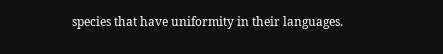species that have uniformity in their languages.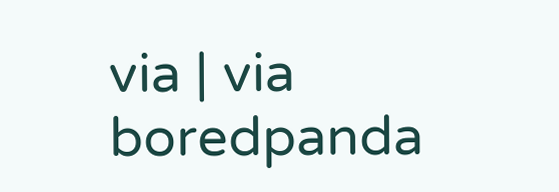via | via boredpanda